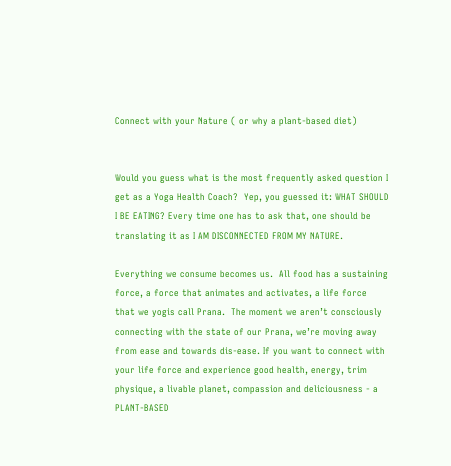Connect with your Nature ( or why a plant-based diet)


Would you guess what is the most frequently asked question I get as a Yoga Health Coach?  Yep, you guessed it: WHAT SHOULD I BE EATING? Every time one has to ask that, one should be translating it as I AM DISCONNECTED FROM MY NATURE.

Everything we consume becomes us.  All food has a sustaining force, a force that animates and activates, a life force that we yogis call Prana.  The moment we aren’t consciously connecting with the state of our Prana, we’re moving away from ease and towards dis-ease. If you want to connect with your life force and experience good health, energy, trim physique, a livable planet, compassion and deliciousness - a PLANT-BASED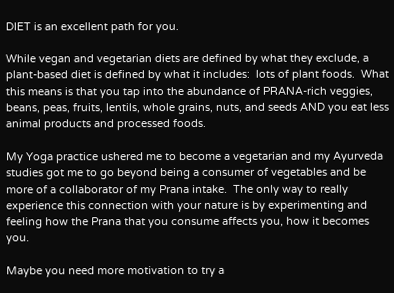DIET is an excellent path for you.

While vegan and vegetarian diets are defined by what they exclude, a plant-based diet is defined by what it includes:  lots of plant foods.  What this means is that you tap into the abundance of PRANA-rich veggies, beans, peas, fruits, lentils, whole grains, nuts, and seeds AND you eat less animal products and processed foods.

My Yoga practice ushered me to become a vegetarian and my Ayurveda studies got me to go beyond being a consumer of vegetables and be more of a collaborator of my Prana intake.  The only way to really experience this connection with your nature is by experimenting and feeling how the Prana that you consume affects you, how it becomes you.

Maybe you need more motivation to try a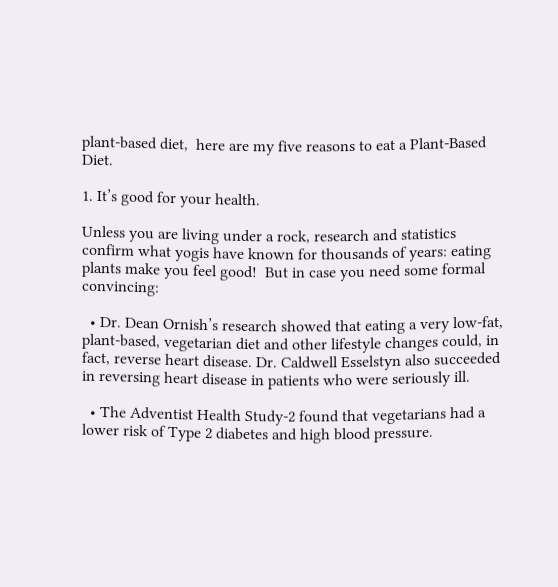plant-based diet,  here are my five reasons to eat a Plant-Based Diet.

1. It’s good for your health.

Unless you are living under a rock, research and statistics confirm what yogis have known for thousands of years: eating plants make you feel good!  But in case you need some formal convincing:

  • Dr. Dean Ornish’s research showed that eating a very low-fat, plant-based, vegetarian diet and other lifestyle changes could, in fact, reverse heart disease. Dr. Caldwell Esselstyn also succeeded in reversing heart disease in patients who were seriously ill.

  • The Adventist Health Study-2 found that vegetarians had a lower risk of Type 2 diabetes and high blood pressure.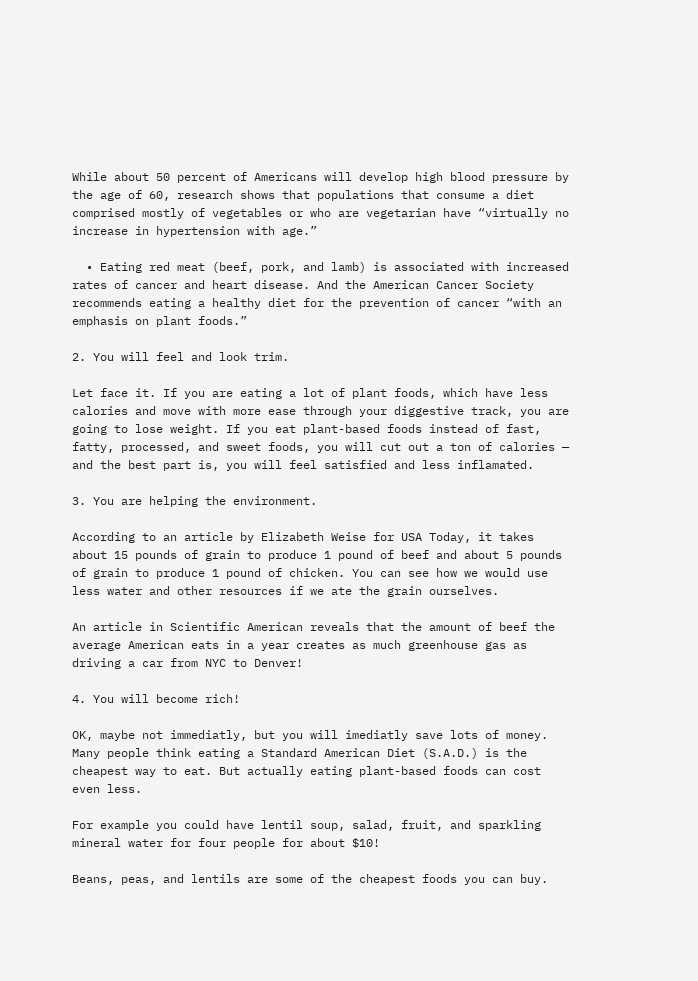While about 50 percent of Americans will develop high blood pressure by the age of 60, research shows that populations that consume a diet comprised mostly of vegetables or who are vegetarian have “virtually no increase in hypertension with age.”

  • Eating red meat (beef, pork, and lamb) is associated with increased rates of cancer and heart disease. And the American Cancer Society recommends eating a healthy diet for the prevention of cancer “with an emphasis on plant foods.”

2. You will feel and look trim.

Let face it. If you are eating a lot of plant foods, which have less calories and move with more ease through your diggestive track, you are going to lose weight. If you eat plant-based foods instead of fast, fatty, processed, and sweet foods, you will cut out a ton of calories — and the best part is, you will feel satisfied and less inflamated.

3. You are helping the environment.

According to an article by Elizabeth Weise for USA Today, it takes about 15 pounds of grain to produce 1 pound of beef and about 5 pounds of grain to produce 1 pound of chicken. You can see how we would use less water and other resources if we ate the grain ourselves.

An article in Scientific American reveals that the amount of beef the average American eats in a year creates as much greenhouse gas as driving a car from NYC to Denver!

4. You will become rich!

OK, maybe not immediatly, but you will imediatly save lots of money.  Many people think eating a Standard American Diet (S.A.D.) is the cheapest way to eat. But actually eating plant-based foods can cost even less.

For example you could have lentil soup, salad, fruit, and sparkling mineral water for four people for about $10!

Beans, peas, and lentils are some of the cheapest foods you can buy.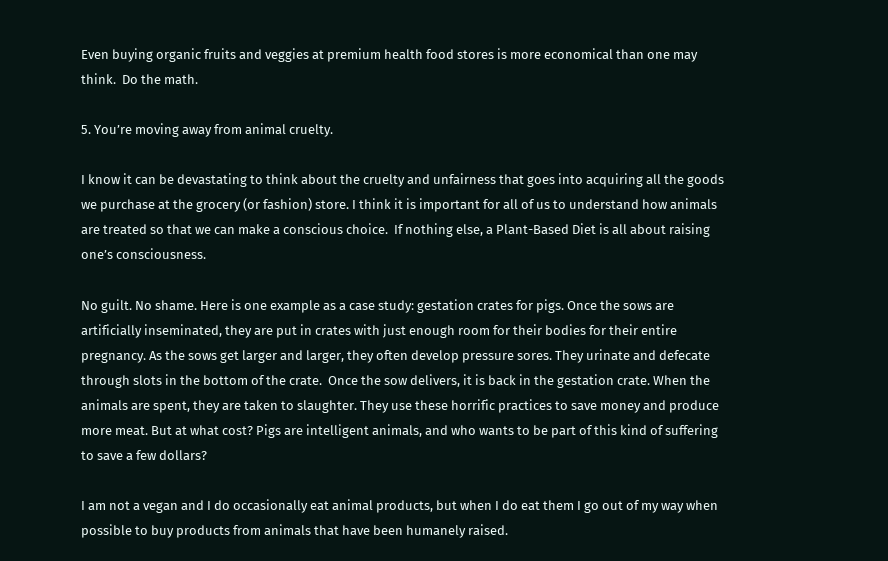Even buying organic fruits and veggies at premium health food stores is more economical than one may think.  Do the math.

5. You’re moving away from animal cruelty.

I know it can be devastating to think about the cruelty and unfairness that goes into acquiring all the goods we purchase at the grocery (or fashion) store. I think it is important for all of us to understand how animals are treated so that we can make a conscious choice.  If nothing else, a Plant-Based Diet is all about raising one’s consciousness.

No guilt. No shame. Here is one example as a case study: gestation crates for pigs. Once the sows are artificially inseminated, they are put in crates with just enough room for their bodies for their entire pregnancy. As the sows get larger and larger, they often develop pressure sores. They urinate and defecate through slots in the bottom of the crate.  Once the sow delivers, it is back in the gestation crate. When the animals are spent, they are taken to slaughter. They use these horrific practices to save money and produce more meat. But at what cost? Pigs are intelligent animals, and who wants to be part of this kind of suffering to save a few dollars?

I am not a vegan and I do occasionally eat animal products, but when I do eat them I go out of my way when possible to buy products from animals that have been humanely raised.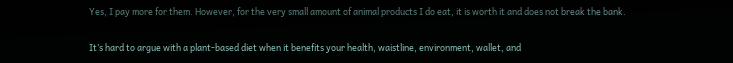Yes, I pay more for them. However, for the very small amount of animal products I do eat, it is worth it and does not break the bank.

It’s hard to argue with a plant-based diet when it benefits your health, waistline, environment, wallet, and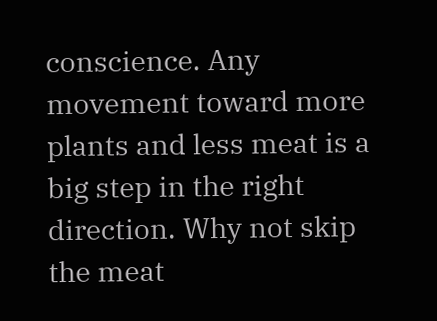conscience. Any movement toward more plants and less meat is a big step in the right direction. Why not skip the meat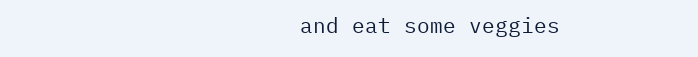and eat some veggies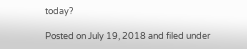today?

Posted on July 19, 2018 and filed under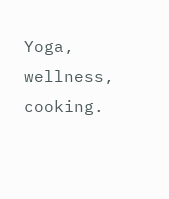Yoga, wellness, cooking.